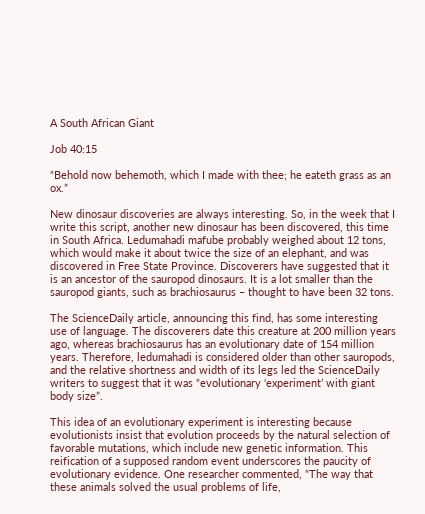A South African Giant

Job 40:15

“Behold now behemoth, which I made with thee; he eateth grass as an ox.”

New dinosaur discoveries are always interesting. So, in the week that I write this script, another new dinosaur has been discovered, this time in South Africa. Ledumahadi mafube probably weighed about 12 tons, which would make it about twice the size of an elephant, and was discovered in Free State Province. Discoverers have suggested that it is an ancestor of the sauropod dinosaurs. It is a lot smaller than the sauropod giants, such as brachiosaurus – thought to have been 32 tons.

The ScienceDaily article, announcing this find, has some interesting use of language. The discoverers date this creature at 200 million years ago, whereas brachiosaurus has an evolutionary date of 154 million years. Therefore, ledumahadi is considered older than other sauropods, and the relative shortness and width of its legs led the ScienceDaily writers to suggest that it was “evolutionary ‘experiment’ with giant body size”.

This idea of an evolutionary experiment is interesting because evolutionists insist that evolution proceeds by the natural selection of favorable mutations, which include new genetic information. This reification of a supposed random event underscores the paucity of evolutionary evidence. One researcher commented, “The way that these animals solved the usual problems of life,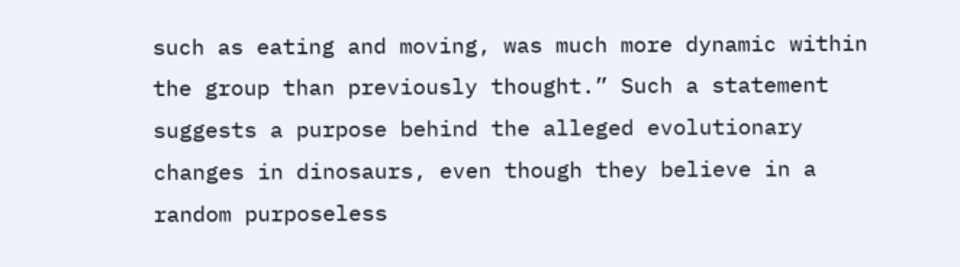such as eating and moving, was much more dynamic within the group than previously thought.” Such a statement suggests a purpose behind the alleged evolutionary changes in dinosaurs, even though they believe in a random purposeless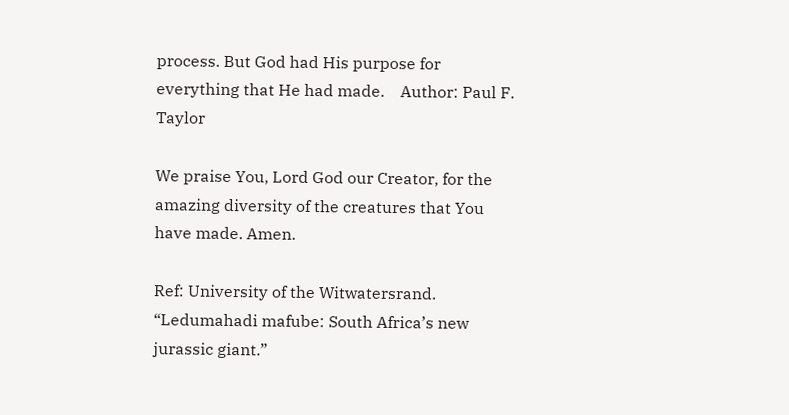process. But God had His purpose for everything that He had made.    Author: Paul F. Taylor

We praise You, Lord God our Creator, for the amazing diversity of the creatures that You have made. Amen.

Ref: University of the Witwatersrand. “Ledumahadi mafube: South Africa’s new jurassic giant.”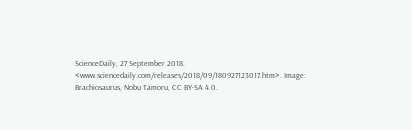ScienceDaily, 27 September 2018. <www.sciencedaily.com/releases/2018/09/180927123017.htm>. Image: Brachiosaurus, Nobu Tamoru, CC BY-SA 4.0.